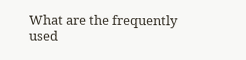What are the frequently used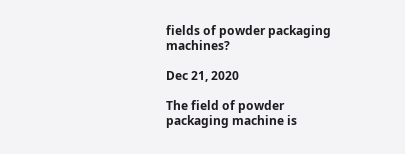fields of powder packaging machines?

Dec 21, 2020

The field of powder packaging machine is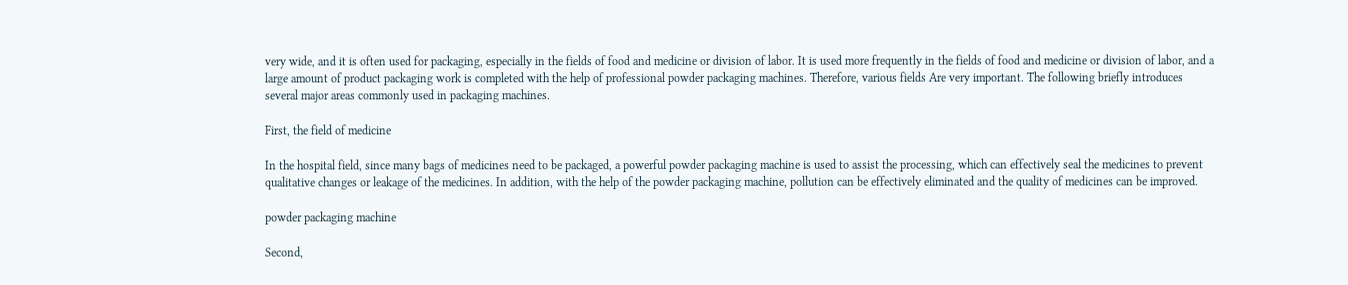very wide, and it is often used for packaging, especially in the fields of food and medicine or division of labor. It is used more frequently in the fields of food and medicine or division of labor, and a large amount of product packaging work is completed with the help of professional powder packaging machines. Therefore, various fields Are very important. The following briefly introduces several major areas commonly used in packaging machines.

First, the field of medicine

In the hospital field, since many bags of medicines need to be packaged, a powerful powder packaging machine is used to assist the processing, which can effectively seal the medicines to prevent qualitative changes or leakage of the medicines. In addition, with the help of the powder packaging machine, pollution can be effectively eliminated and the quality of medicines can be improved.

powder packaging machine

Second,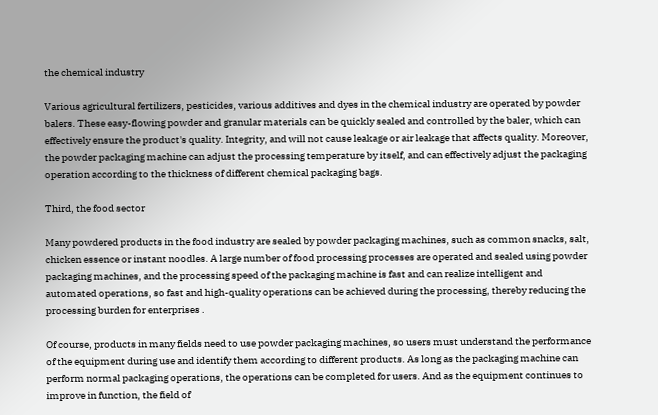the chemical industry

Various agricultural fertilizers, pesticides, various additives and dyes in the chemical industry are operated by powder balers. These easy-flowing powder and granular materials can be quickly sealed and controlled by the baler, which can effectively ensure the product's quality. Integrity, and will not cause leakage or air leakage that affects quality. Moreover, the powder packaging machine can adjust the processing temperature by itself, and can effectively adjust the packaging operation according to the thickness of different chemical packaging bags.

Third, the food sector

Many powdered products in the food industry are sealed by powder packaging machines, such as common snacks, salt, chicken essence or instant noodles. A large number of food processing processes are operated and sealed using powder packaging machines, and the processing speed of the packaging machine is fast and can realize intelligent and automated operations, so fast and high-quality operations can be achieved during the processing, thereby reducing the processing burden for enterprises .

Of course, products in many fields need to use powder packaging machines, so users must understand the performance of the equipment during use and identify them according to different products. As long as the packaging machine can perform normal packaging operations, the operations can be completed for users. And as the equipment continues to improve in function, the field of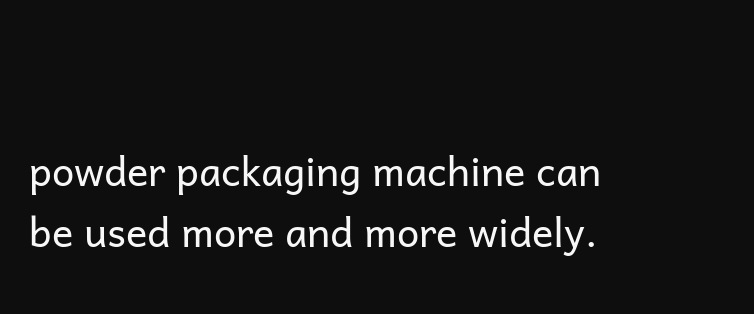powder packaging machine can be used more and more widely.